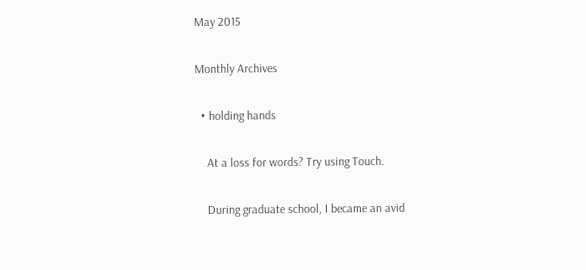May 2015

Monthly Archives

  • holding hands

    At a loss for words? Try using Touch.

    During graduate school, I became an avid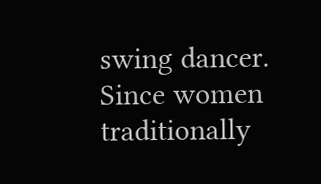swing dancer. Since women traditionally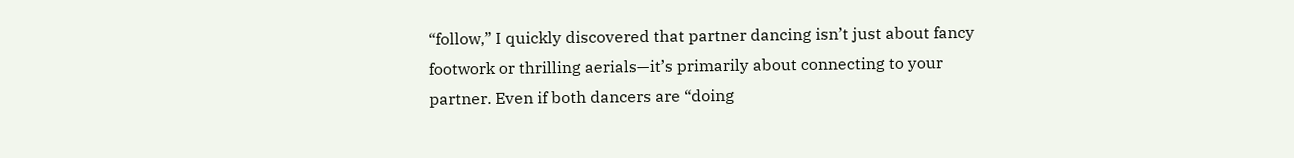“follow,” I quickly discovered that partner dancing isn’t just about fancy footwork or thrilling aerials—it’s primarily about connecting to your partner. Even if both dancers are “doing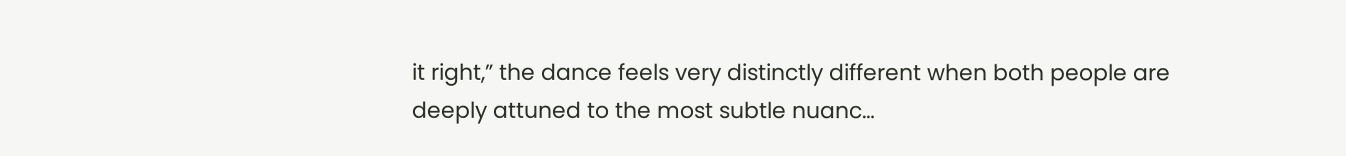it right,” the dance feels very distinctly different when both people are deeply attuned to the most subtle nuanc…